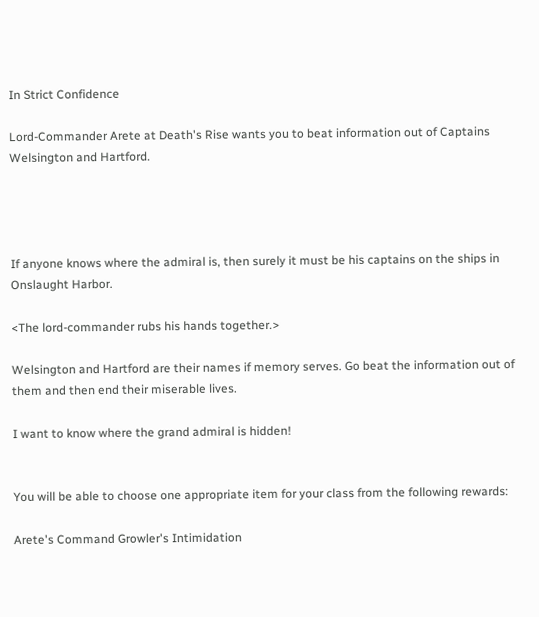In Strict Confidence

Lord-Commander Arete at Death's Rise wants you to beat information out of Captains Welsington and Hartford.




If anyone knows where the admiral is, then surely it must be his captains on the ships in Onslaught Harbor.

<The lord-commander rubs his hands together.>

Welsington and Hartford are their names if memory serves. Go beat the information out of them and then end their miserable lives.

I want to know where the grand admiral is hidden!


You will be able to choose one appropriate item for your class from the following rewards:

Arete's Command Growler's Intimidation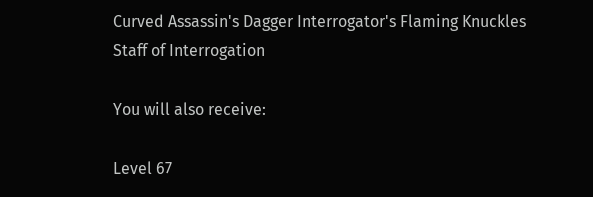Curved Assassin's Dagger Interrogator's Flaming Knuckles
Staff of Interrogation

You will also receive:

Level 67